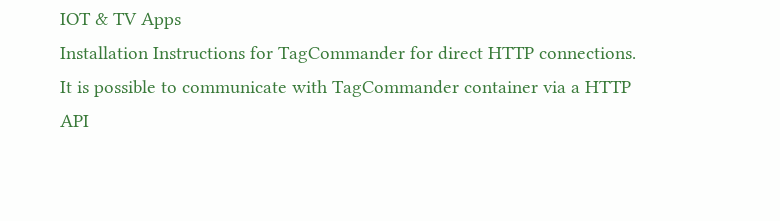IOT & TV Apps
Installation Instructions for TagCommander for direct HTTP connections.
It is possible to communicate with TagCommander container via a HTTP API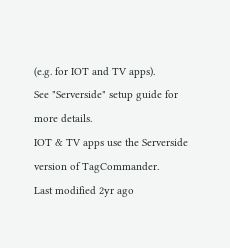(e.g. for IOT and TV apps).
See "Serverside" setup guide for more details.
IOT & TV apps use the Serverside version of TagCommander.
Last modified 2yr ago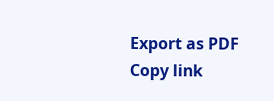Export as PDF
Copy link